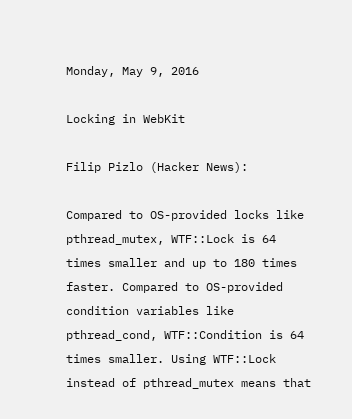Monday, May 9, 2016

Locking in WebKit

Filip Pizlo (Hacker News):

Compared to OS-provided locks like pthread_mutex, WTF::Lock is 64 times smaller and up to 180 times faster. Compared to OS-provided condition variables like pthread_cond, WTF::Condition is 64 times smaller. Using WTF::Lock instead of pthread_mutex means that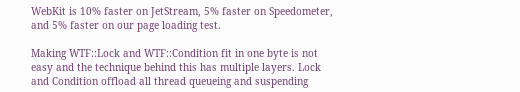WebKit is 10% faster on JetStream, 5% faster on Speedometer, and 5% faster on our page loading test.

Making WTF::Lock and WTF::Condition fit in one byte is not easy and the technique behind this has multiple layers. Lock and Condition offload all thread queueing and suspending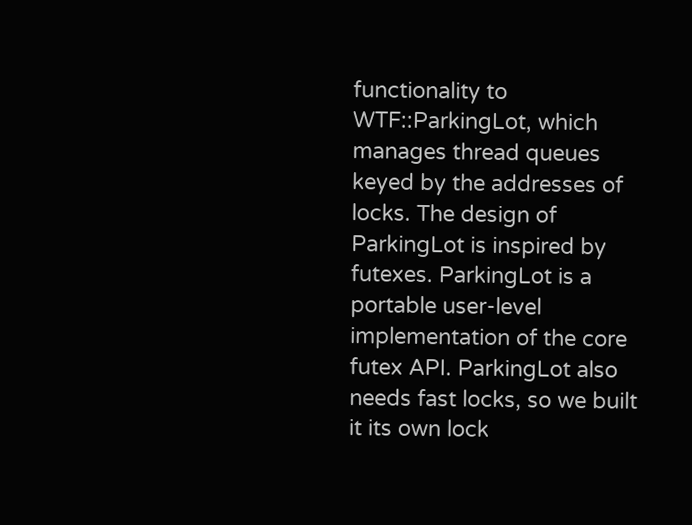functionality to WTF::ParkingLot, which manages thread queues keyed by the addresses of locks. The design of ParkingLot is inspired by futexes. ParkingLot is a portable user-level implementation of the core futex API. ParkingLot also needs fast locks, so we built it its own lock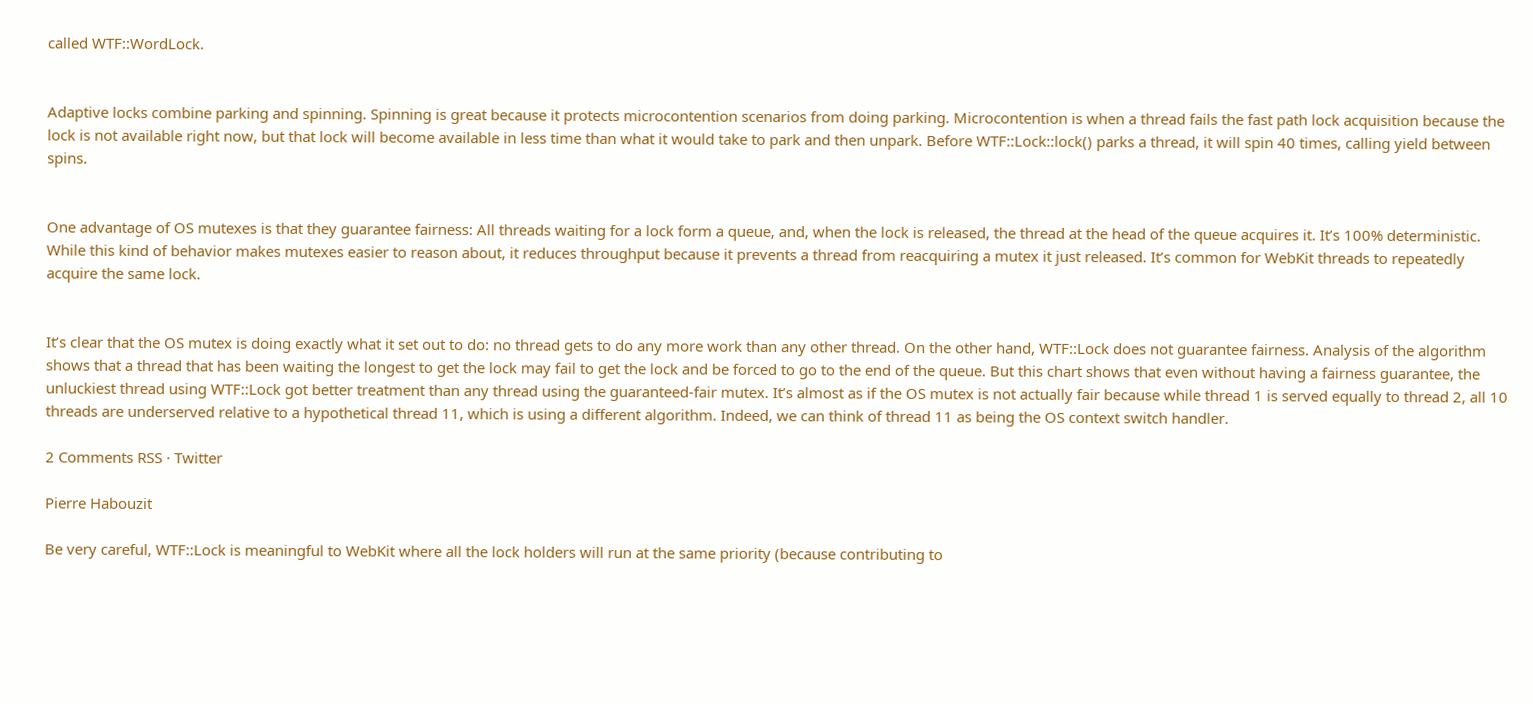called WTF::WordLock.


Adaptive locks combine parking and spinning. Spinning is great because it protects microcontention scenarios from doing parking. Microcontention is when a thread fails the fast path lock acquisition because the lock is not available right now, but that lock will become available in less time than what it would take to park and then unpark. Before WTF::Lock::lock() parks a thread, it will spin 40 times, calling yield between spins.


One advantage of OS mutexes is that they guarantee fairness: All threads waiting for a lock form a queue, and, when the lock is released, the thread at the head of the queue acquires it. It’s 100% deterministic. While this kind of behavior makes mutexes easier to reason about, it reduces throughput because it prevents a thread from reacquiring a mutex it just released. It’s common for WebKit threads to repeatedly acquire the same lock.


It’s clear that the OS mutex is doing exactly what it set out to do: no thread gets to do any more work than any other thread. On the other hand, WTF::Lock does not guarantee fairness. Analysis of the algorithm shows that a thread that has been waiting the longest to get the lock may fail to get the lock and be forced to go to the end of the queue. But this chart shows that even without having a fairness guarantee, the unluckiest thread using WTF::Lock got better treatment than any thread using the guaranteed-fair mutex. It’s almost as if the OS mutex is not actually fair because while thread 1 is served equally to thread 2, all 10 threads are underserved relative to a hypothetical thread 11, which is using a different algorithm. Indeed, we can think of thread 11 as being the OS context switch handler.

2 Comments RSS · Twitter

Pierre Habouzit

Be very careful, WTF::Lock is meaningful to WebKit where all the lock holders will run at the same priority (because contributing to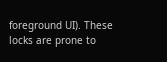foreground UI). These locks are prone to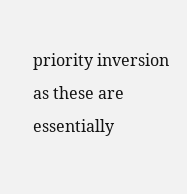priority inversion as these are essentially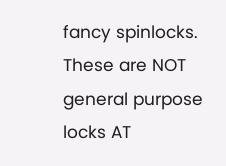fancy spinlocks. These are NOT general purpose locks AT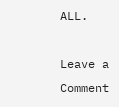ALL.

Leave a Comment